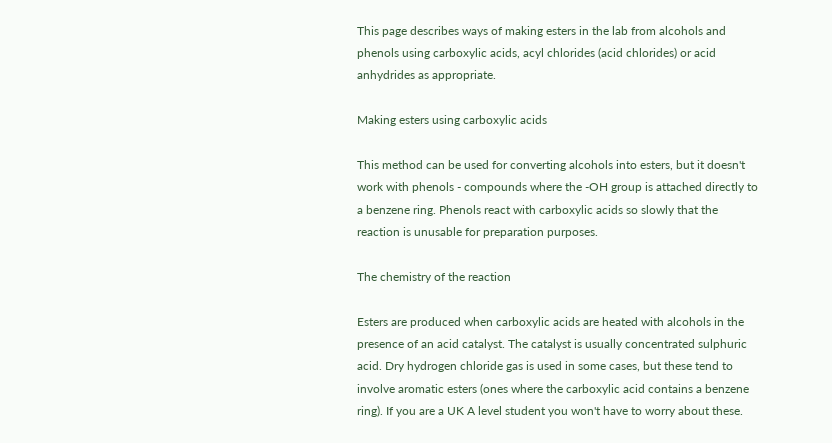This page describes ways of making esters in the lab from alcohols and phenols using carboxylic acids, acyl chlorides (acid chlorides) or acid anhydrides as appropriate.

Making esters using carboxylic acids

This method can be used for converting alcohols into esters, but it doesn't work with phenols - compounds where the -OH group is attached directly to a benzene ring. Phenols react with carboxylic acids so slowly that the reaction is unusable for preparation purposes.

The chemistry of the reaction

Esters are produced when carboxylic acids are heated with alcohols in the presence of an acid catalyst. The catalyst is usually concentrated sulphuric acid. Dry hydrogen chloride gas is used in some cases, but these tend to involve aromatic esters (ones where the carboxylic acid contains a benzene ring). If you are a UK A level student you won't have to worry about these.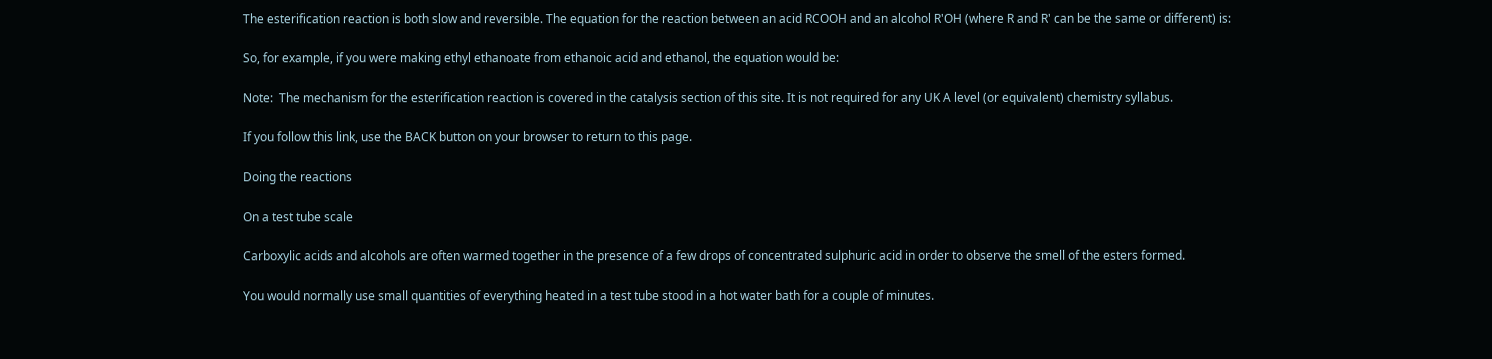The esterification reaction is both slow and reversible. The equation for the reaction between an acid RCOOH and an alcohol R'OH (where R and R' can be the same or different) is:

So, for example, if you were making ethyl ethanoate from ethanoic acid and ethanol, the equation would be:

Note:  The mechanism for the esterification reaction is covered in the catalysis section of this site. It is not required for any UK A level (or equivalent) chemistry syllabus.

If you follow this link, use the BACK button on your browser to return to this page.

Doing the reactions

On a test tube scale

Carboxylic acids and alcohols are often warmed together in the presence of a few drops of concentrated sulphuric acid in order to observe the smell of the esters formed.

You would normally use small quantities of everything heated in a test tube stood in a hot water bath for a couple of minutes.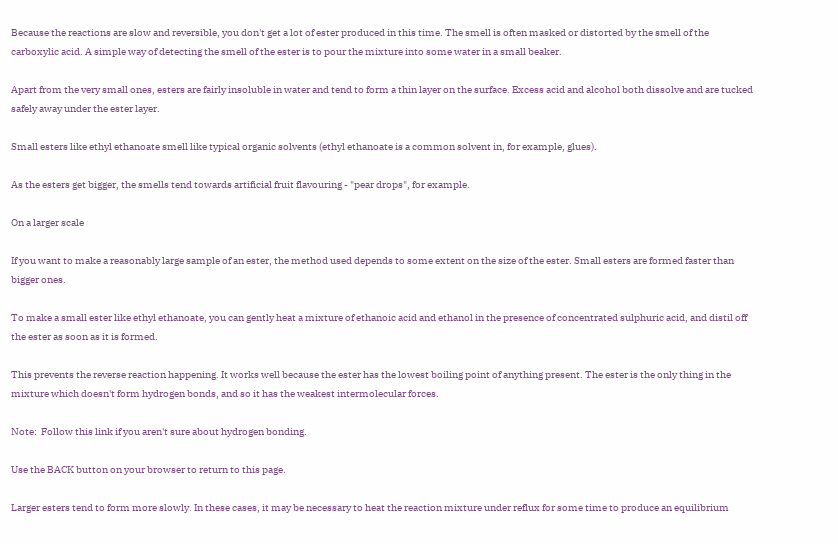Because the reactions are slow and reversible, you don't get a lot of ester produced in this time. The smell is often masked or distorted by the smell of the carboxylic acid. A simple way of detecting the smell of the ester is to pour the mixture into some water in a small beaker.

Apart from the very small ones, esters are fairly insoluble in water and tend to form a thin layer on the surface. Excess acid and alcohol both dissolve and are tucked safely away under the ester layer.

Small esters like ethyl ethanoate smell like typical organic solvents (ethyl ethanoate is a common solvent in, for example, glues).

As the esters get bigger, the smells tend towards artificial fruit flavouring - "pear drops", for example.

On a larger scale

If you want to make a reasonably large sample of an ester, the method used depends to some extent on the size of the ester. Small esters are formed faster than bigger ones.

To make a small ester like ethyl ethanoate, you can gently heat a mixture of ethanoic acid and ethanol in the presence of concentrated sulphuric acid, and distil off the ester as soon as it is formed.

This prevents the reverse reaction happening. It works well because the ester has the lowest boiling point of anything present. The ester is the only thing in the mixture which doesn't form hydrogen bonds, and so it has the weakest intermolecular forces.

Note:  Follow this link if you aren't sure about hydrogen bonding.

Use the BACK button on your browser to return to this page.

Larger esters tend to form more slowly. In these cases, it may be necessary to heat the reaction mixture under reflux for some time to produce an equilibrium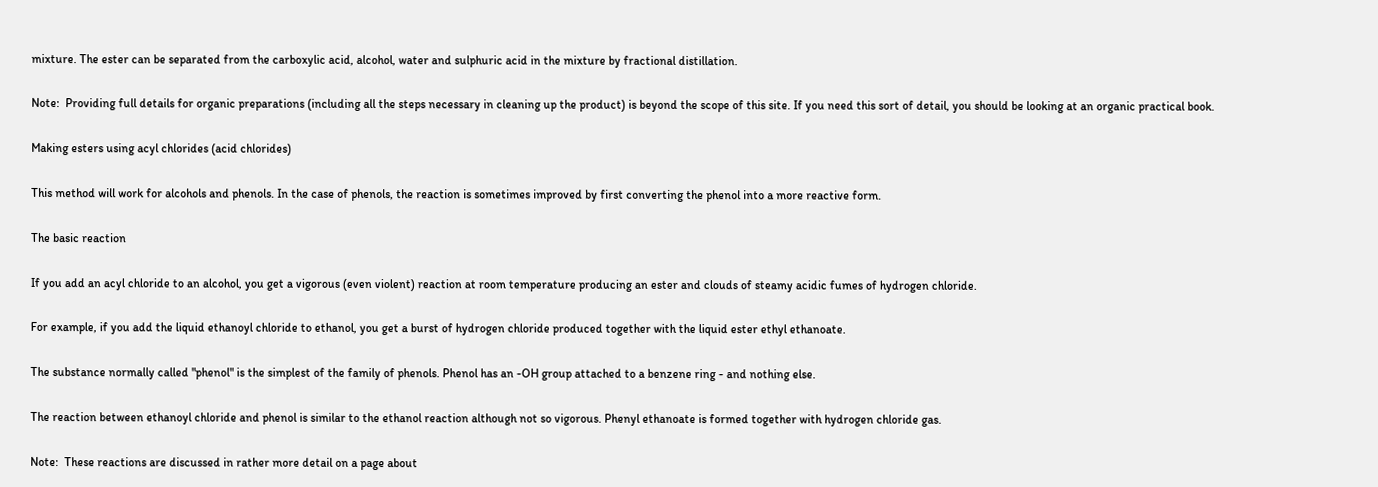mixture. The ester can be separated from the carboxylic acid, alcohol, water and sulphuric acid in the mixture by fractional distillation.

Note:  Providing full details for organic preparations (including all the steps necessary in cleaning up the product) is beyond the scope of this site. If you need this sort of detail, you should be looking at an organic practical book.

Making esters using acyl chlorides (acid chlorides)

This method will work for alcohols and phenols. In the case of phenols, the reaction is sometimes improved by first converting the phenol into a more reactive form.

The basic reaction

If you add an acyl chloride to an alcohol, you get a vigorous (even violent) reaction at room temperature producing an ester and clouds of steamy acidic fumes of hydrogen chloride.

For example, if you add the liquid ethanoyl chloride to ethanol, you get a burst of hydrogen chloride produced together with the liquid ester ethyl ethanoate.

The substance normally called "phenol" is the simplest of the family of phenols. Phenol has an -OH group attached to a benzene ring - and nothing else.

The reaction between ethanoyl chloride and phenol is similar to the ethanol reaction although not so vigorous. Phenyl ethanoate is formed together with hydrogen chloride gas.

Note:  These reactions are discussed in rather more detail on a page about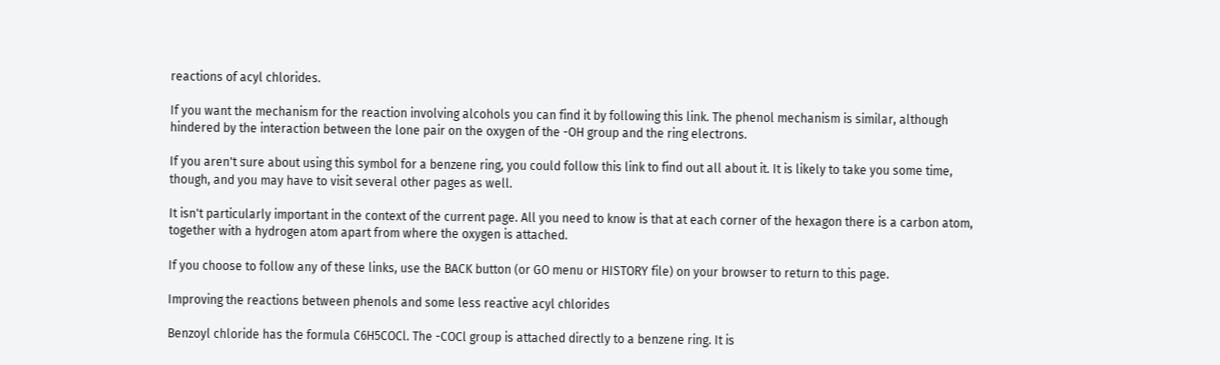reactions of acyl chlorides.

If you want the mechanism for the reaction involving alcohols you can find it by following this link. The phenol mechanism is similar, although hindered by the interaction between the lone pair on the oxygen of the -OH group and the ring electrons.

If you aren't sure about using this symbol for a benzene ring, you could follow this link to find out all about it. It is likely to take you some time, though, and you may have to visit several other pages as well.

It isn't particularly important in the context of the current page. All you need to know is that at each corner of the hexagon there is a carbon atom, together with a hydrogen atom apart from where the oxygen is attached.

If you choose to follow any of these links, use the BACK button (or GO menu or HISTORY file) on your browser to return to this page.

Improving the reactions between phenols and some less reactive acyl chlorides

Benzoyl chloride has the formula C6H5COCl. The -COCl group is attached directly to a benzene ring. It is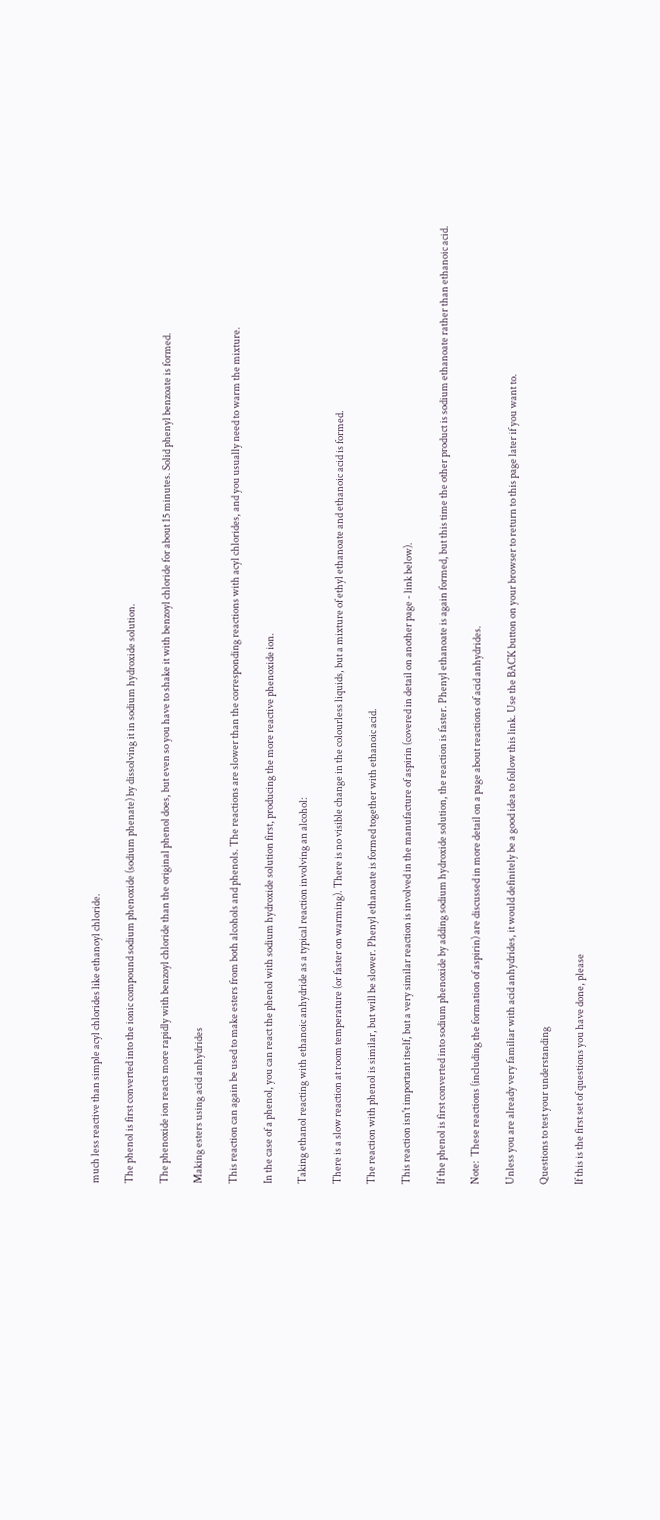much less reactive than simple acyl chlorides like ethanoyl chloride.

The phenol is first converted into the ionic compound sodium phenoxide (sodium phenate) by dissolving it in sodium hydroxide solution.

The phenoxide ion reacts more rapidly with benzoyl chloride than the original phenol does, but even so you have to shake it with benzoyl chloride for about 15 minutes. Solid phenyl benzoate is formed.

Making esters using acid anhydrides

This reaction can again be used to make esters from both alcohols and phenols. The reactions are slower than the corresponding reactions with acyl chlorides, and you usually need to warm the mixture.

In the case of a phenol, you can react the phenol with sodium hydroxide solution first, producing the more reactive phenoxide ion.

Taking ethanol reacting with ethanoic anhydride as a typical reaction involving an alcohol:

There is a slow reaction at room temperature (or faster on warming). There is no visible change in the colourless liquids, but a mixture of ethyl ethanoate and ethanoic acid is formed.

The reaction with phenol is similar, but will be slower. Phenyl ethanoate is formed together with ethanoic acid.

This reaction isn't important itself, but a very similar reaction is involved in the manufacture of aspirin (covered in detail on another page - link below).

If the phenol is first converted into sodium phenoxide by adding sodium hydroxide solution, the reaction is faster. Phenyl ethanoate is again formed, but this time the other product is sodium ethanoate rather than ethanoic acid.

Note:  These reactions (including the formation of aspirin) are discussed in more detail on a page about reactions of acid anhydrides.

Unless you are already very familiar with acid anhydrides, it would definitely be a good idea to follow this link. Use the BACK button on your browser to return to this page later if you want to.

Questions to test your understanding

If this is the first set of questions you have done, please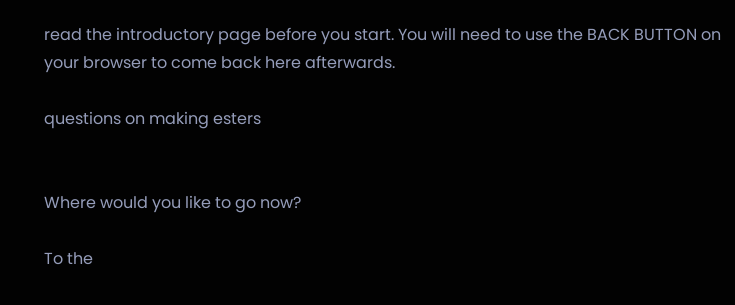read the introductory page before you start. You will need to use the BACK BUTTON on your browser to come back here afterwards.

questions on making esters


Where would you like to go now?

To the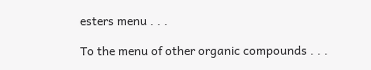esters menu . . .

To the menu of other organic compounds . . .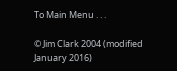To Main Menu . . .

© Jim Clark 2004 (modified January 2016)